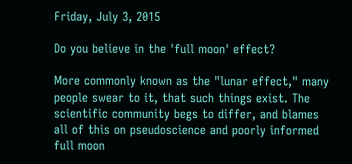Friday, July 3, 2015

Do you believe in the 'full moon' effect?

More commonly known as the "lunar effect," many people swear to it, that such things exist. The scientific community begs to differ, and blames all of this on pseudoscience and poorly informed full moon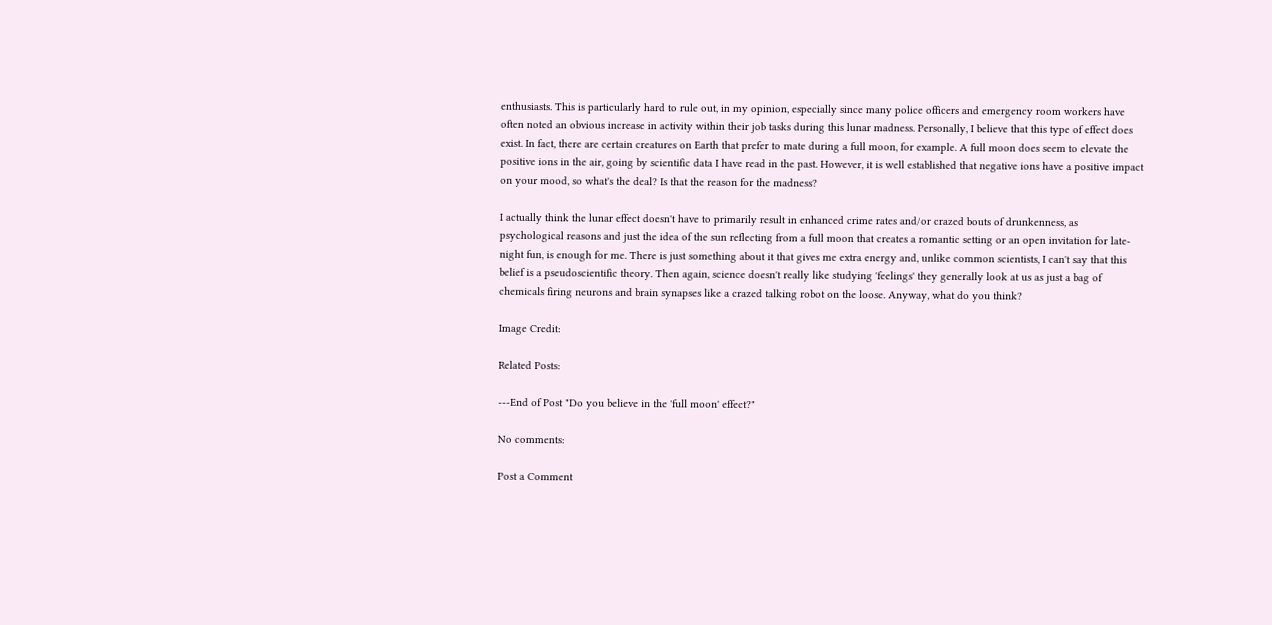enthusiasts. This is particularly hard to rule out, in my opinion, especially since many police officers and emergency room workers have often noted an obvious increase in activity within their job tasks during this lunar madness. Personally, I believe that this type of effect does exist. In fact, there are certain creatures on Earth that prefer to mate during a full moon, for example. A full moon does seem to elevate the positive ions in the air, going by scientific data I have read in the past. However, it is well established that negative ions have a positive impact on your mood, so what's the deal? Is that the reason for the madness?

I actually think the lunar effect doesn't have to primarily result in enhanced crime rates and/or crazed bouts of drunkenness, as psychological reasons and just the idea of the sun reflecting from a full moon that creates a romantic setting or an open invitation for late-night fun, is enough for me. There is just something about it that gives me extra energy and, unlike common scientists, I can't say that this belief is a pseudoscientific theory. Then again, science doesn't really like studying 'feelings' they generally look at us as just a bag of chemicals firing neurons and brain synapses like a crazed talking robot on the loose. Anyway, what do you think?

Image Credit:

Related Posts:

---End of Post "Do you believe in the 'full moon' effect?"

No comments:

Post a Comment